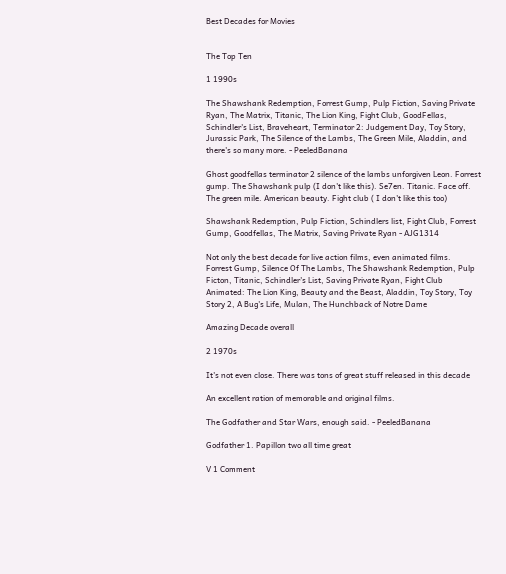Best Decades for Movies


The Top Ten

1 1990s

The Shawshank Redemption, Forrest Gump, Pulp Fiction, Saving Private Ryan, The Matrix, Titanic, The Lion King, Fight Club, GoodFellas, Schindler's List, Braveheart, Terminator 2: Judgement Day, Toy Story, Jurassic Park, The Silence of the Lambs, The Green Mile, Aladdin, and there's so many more. - PeeledBanana

Ghost goodfellas terminator 2 silence of the lambs unforgiven Leon. Forrest gump. The Shawshank pulp (I don't like this). Se7en. Titanic. Face off. The green mile. American beauty. Fight club ( I don't like this too)

Shawshank Redemption, Pulp Fiction, Schindlers list, Fight Club, Forrest Gump, Goodfellas, The Matrix, Saving Private Ryan - AJG1314

Not only the best decade for live action films, even animated films.
Forrest Gump, Silence Of The Lambs, The Shawshank Redemption, Pulp Ficton, Titanic, Schindler's List, Saving Private Ryan, Fight Club
Animated: The Lion King, Beauty and the Beast, Aladdin, Toy Story, Toy Story 2, A Bug's Life, Mulan, The Hunchback of Notre Dame

Amazing Decade overall

2 1970s

It's not even close. There was tons of great stuff released in this decade

An excellent ration of memorable and original films.

The Godfather and Star Wars, enough said. - PeeledBanana

Godfather 1. Papillon two all time great

V 1 Comment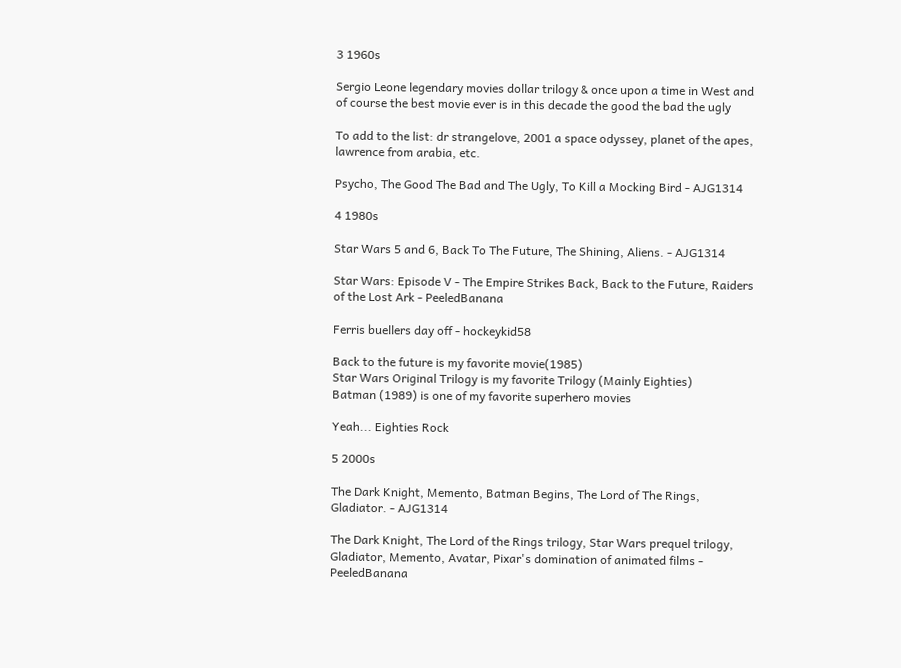3 1960s

Sergio Leone legendary movies dollar trilogy & once upon a time in West and of course the best movie ever is in this decade the good the bad the ugly

To add to the list: dr strangelove, 2001 a space odyssey, planet of the apes, lawrence from arabia, etc.

Psycho, The Good The Bad and The Ugly, To Kill a Mocking Bird - AJG1314

4 1980s

Star Wars 5 and 6, Back To The Future, The Shining, Aliens. - AJG1314

Star Wars: Episode V - The Empire Strikes Back, Back to the Future, Raiders of the Lost Ark - PeeledBanana

Ferris buellers day off - hockeykid58

Back to the future is my favorite movie(1985)
Star Wars Original Trilogy is my favorite Trilogy (Mainly Eighties)
Batman (1989) is one of my favorite superhero movies

Yeah... Eighties Rock

5 2000s

The Dark Knight, Memento, Batman Begins, The Lord of The Rings, Gladiator. - AJG1314

The Dark Knight, The Lord of the Rings trilogy, Star Wars prequel trilogy, Gladiator, Memento, Avatar, Pixar's domination of animated films - PeeledBanana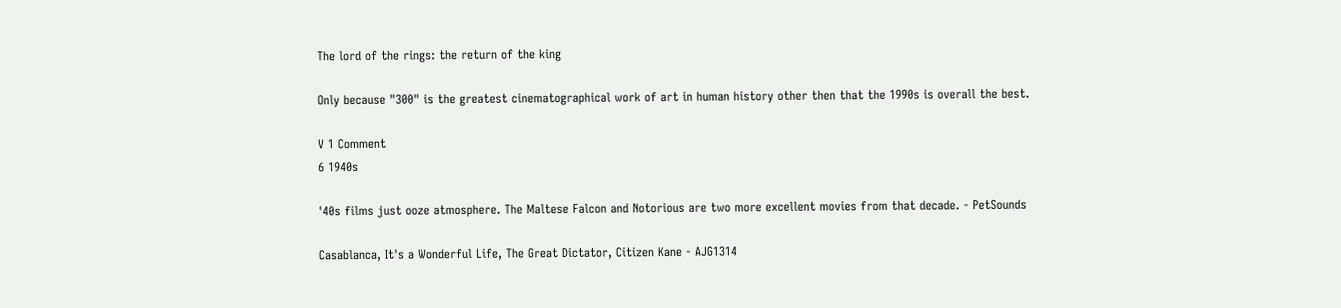The lord of the rings: the return of the king

Only because "300" is the greatest cinematographical work of art in human history other then that the 1990s is overall the best.

V 1 Comment
6 1940s

'40s films just ooze atmosphere. The Maltese Falcon and Notorious are two more excellent movies from that decade. - PetSounds

Casablanca, It's a Wonderful Life, The Great Dictator, Citizen Kane - AJG1314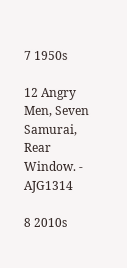7 1950s

12 Angry Men, Seven Samurai, Rear Window. - AJG1314

8 2010s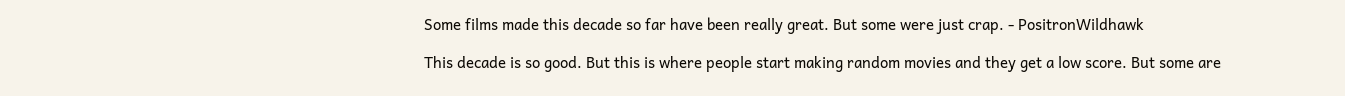Some films made this decade so far have been really great. But some were just crap. - PositronWildhawk

This decade is so good. But this is where people start making random movies and they get a low score. But some are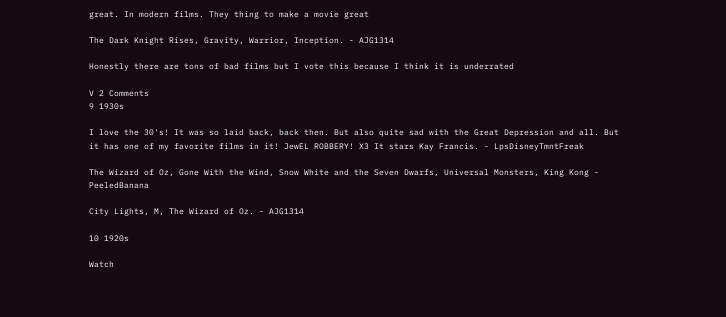great. In modern films. They thing to make a movie great

The Dark Knight Rises, Gravity, Warrior, Inception. - AJG1314

Honestly there are tons of bad films but I vote this because I think it is underrated

V 2 Comments
9 1930s

I love the 30's! It was so laid back, back then. But also quite sad with the Great Depression and all. But it has one of my favorite films in it! JewEL ROBBERY! X3 It stars Kay Francis. - LpsDisneyTmntFreak

The Wizard of Oz, Gone With the Wind, Snow White and the Seven Dwarfs, Universal Monsters, King Kong - PeeledBanana

City Lights, M, The Wizard of Oz. - AJG1314

10 1920s

Watch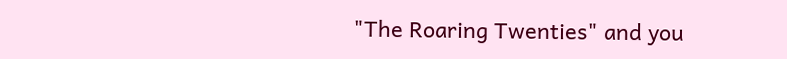"The Roaring Twenties" and you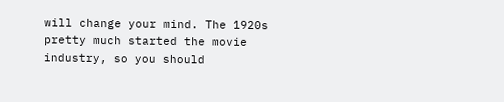will change your mind. The 1920s pretty much started the movie industry, so you should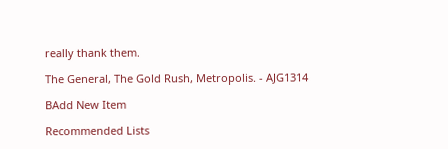really thank them.

The General, The Gold Rush, Metropolis. - AJG1314

BAdd New Item

Recommended Lists